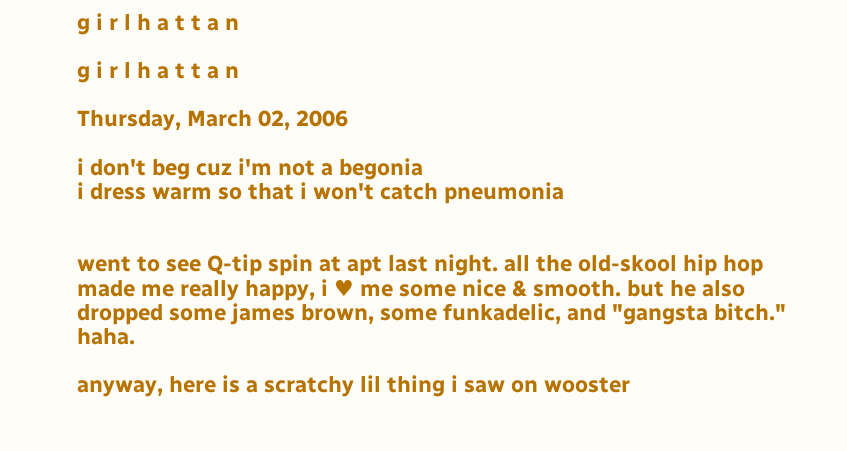g i r l h a t t a n

g i r l h a t t a n

Thursday, March 02, 2006

i don't beg cuz i'm not a begonia
i dress warm so that i won't catch pneumonia


went to see Q-tip spin at apt last night. all the old-skool hip hop made me really happy, i ♥ me some nice & smooth. but he also dropped some james brown, some funkadelic, and "gangsta bitch." haha.

anyway, here is a scratchy lil thing i saw on wooster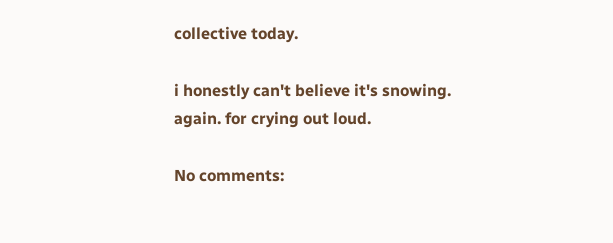collective today.

i honestly can't believe it's snowing. again. for crying out loud.

No comments: